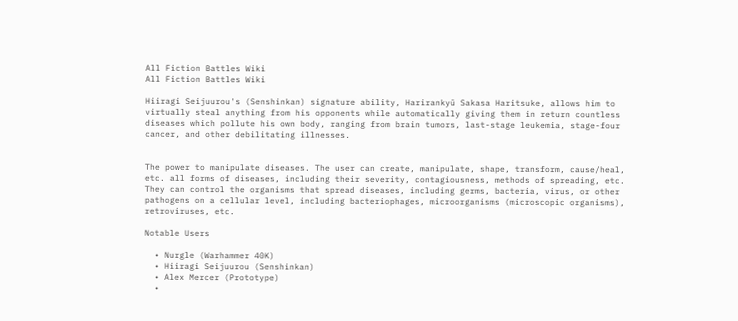All Fiction Battles Wiki
All Fiction Battles Wiki

Hiiragi Seijuurou's (Senshinkan) signature ability, Harirankyū Sakasa Haritsuke, allows him to virtually steal anything from his opponents while automatically giving them in return countless diseases which pollute his own body, ranging from brain tumors, last-stage leukemia, stage-four cancer, and other debilitating illnesses.


The power to manipulate diseases. The user can create, manipulate, shape, transform, cause/heal, etc. all forms of diseases, including their severity, contagiousness, methods of spreading, etc. They can control the organisms that spread diseases, including germs, bacteria, virus, or other pathogens on a cellular level, including bacteriophages, microorganisms (microscopic organisms), retroviruses, etc.

Notable Users

  • Nurgle (Warhammer 40K)
  • Hiiragi Seijuurou (Senshinkan)
  • Alex Mercer (Prototype)
  •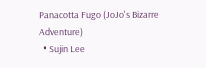Panacotta Fugo (JoJo's Bizarre Adventure)
  • Sujin Lee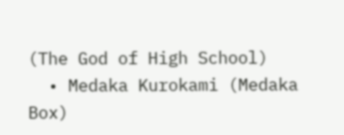(The God of High School)
  • Medaka Kurokami (Medaka Box)